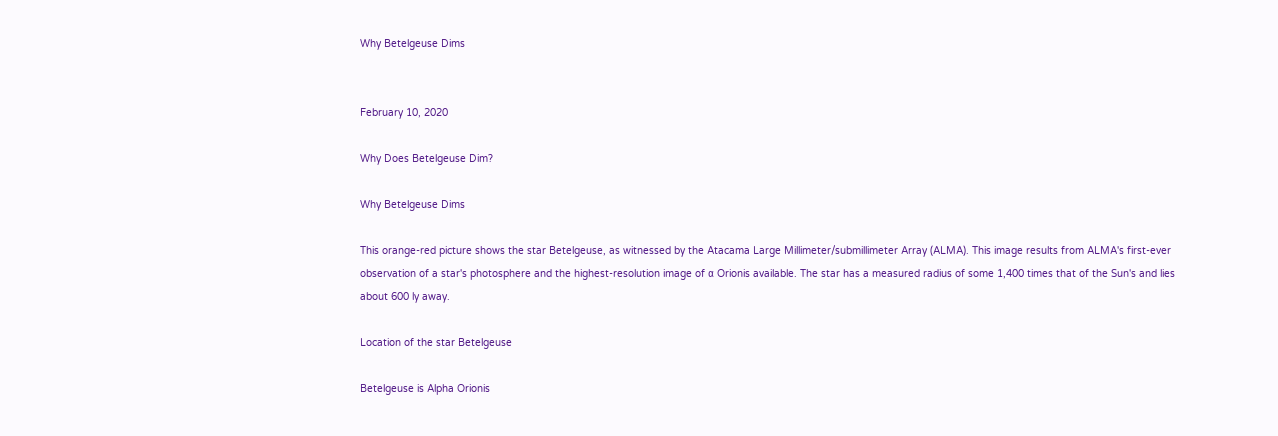Why Betelgeuse Dims


February 10, 2020

Why Does Betelgeuse Dim?

Why Betelgeuse Dims

This orange-red picture shows the star Betelgeuse, as witnessed by the Atacama Large Millimeter/submillimeter Array (ALMA). This image results from ALMA's first-ever observation of a star's photosphere and the highest-resolution image of α Orionis available. The star has a measured radius of some 1,400 times that of the Sun's and lies about 600 ly away.

Location of the star Betelgeuse

Betelgeuse is Alpha Orionis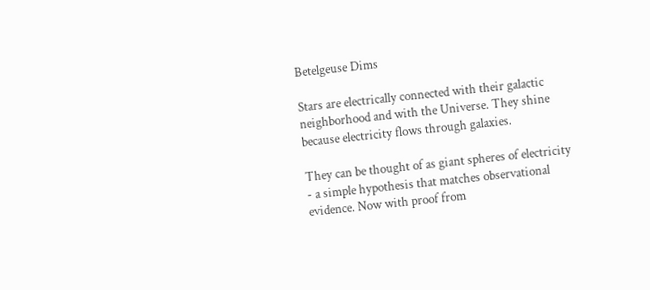Betelgeuse Dims

Stars are electrically connected with their galactic neighborhood and with the Universe. They shine because electricity flows through galaxies.

They can be thought of as giant spheres of electricity - a simple hypothesis that matches observational evidence. Now with proof from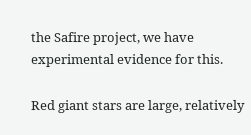the Safire project, we have experimental evidence for this.

Red giant stars are large, relatively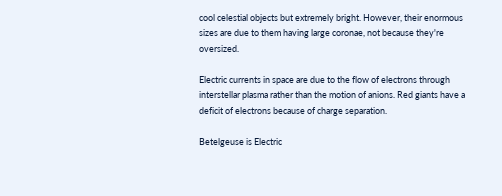cool celestial objects but extremely bright. However, their enormous sizes are due to them having large coronae, not because they're oversized.

Electric currents in space are due to the flow of electrons through interstellar plasma rather than the motion of anions. Red giants have a deficit of electrons because of charge separation.

Betelgeuse is Electric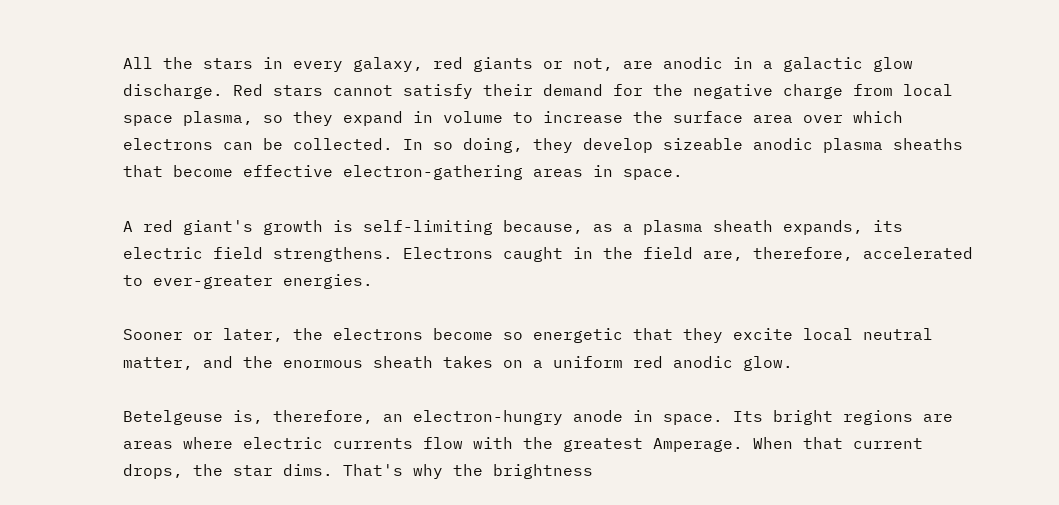All the stars in every galaxy, red giants or not, are anodic in a galactic glow discharge. Red stars cannot satisfy their demand for the negative charge from local space plasma, so they expand in volume to increase the surface area over which electrons can be collected. In so doing, they develop sizeable anodic plasma sheaths that become effective electron-gathering areas in space.

A red giant's growth is self-limiting because, as a plasma sheath expands, its electric field strengthens. Electrons caught in the field are, therefore, accelerated to ever-greater energies.

Sooner or later, the electrons become so energetic that they excite local neutral matter, and the enormous sheath takes on a uniform red anodic glow.

Betelgeuse is, therefore, an electron-hungry anode in space. Its bright regions are areas where electric currents flow with the greatest Amperage. When that current drops, the star dims. That's why the brightness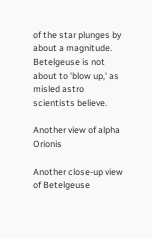of the star plunges by about a magnitude. Betelgeuse is not about to 'blow up,' as misled astro scientists believe.

Another view of alpha Orionis

Another close-up view of Betelgeuse